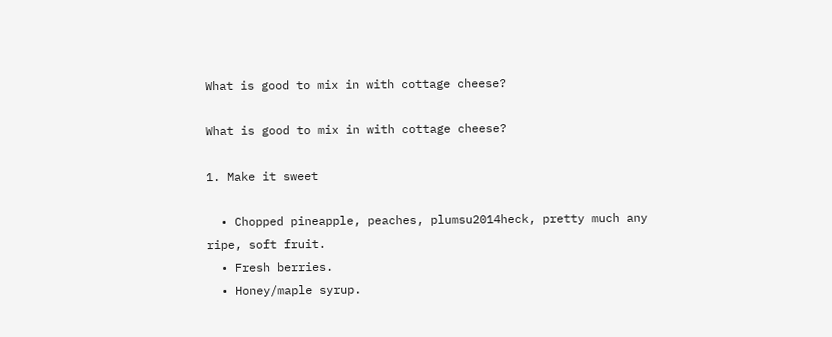What is good to mix in with cottage cheese?

What is good to mix in with cottage cheese?

1. Make it sweet

  • Chopped pineapple, peaches, plumsu2014heck, pretty much any ripe, soft fruit.
  • Fresh berries.
  • Honey/maple syrup.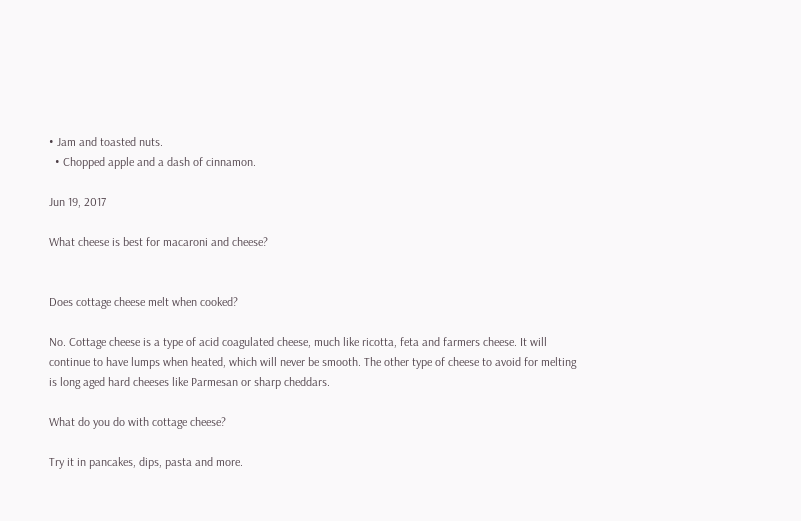• Jam and toasted nuts.
  • Chopped apple and a dash of cinnamon.

Jun 19, 2017

What cheese is best for macaroni and cheese?


Does cottage cheese melt when cooked?

No. Cottage cheese is a type of acid coagulated cheese, much like ricotta, feta and farmers cheese. It will continue to have lumps when heated, which will never be smooth. The other type of cheese to avoid for melting is long aged hard cheeses like Parmesan or sharp cheddars.

What do you do with cottage cheese?

Try it in pancakes, dips, pasta and more.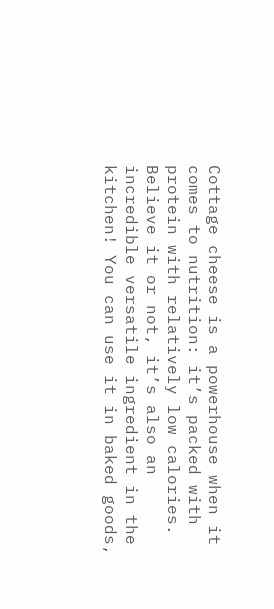Cottage cheese is a powerhouse when it comes to nutrition: it’s packed with protein with relatively low calories. Believe it or not, it’s also an incredible versatile ingredient in the kitchen! You can use it in baked goods,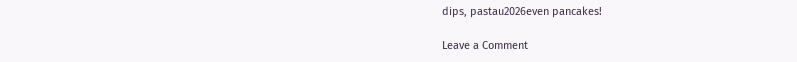dips, pastau2026even pancakes!

Leave a Comment